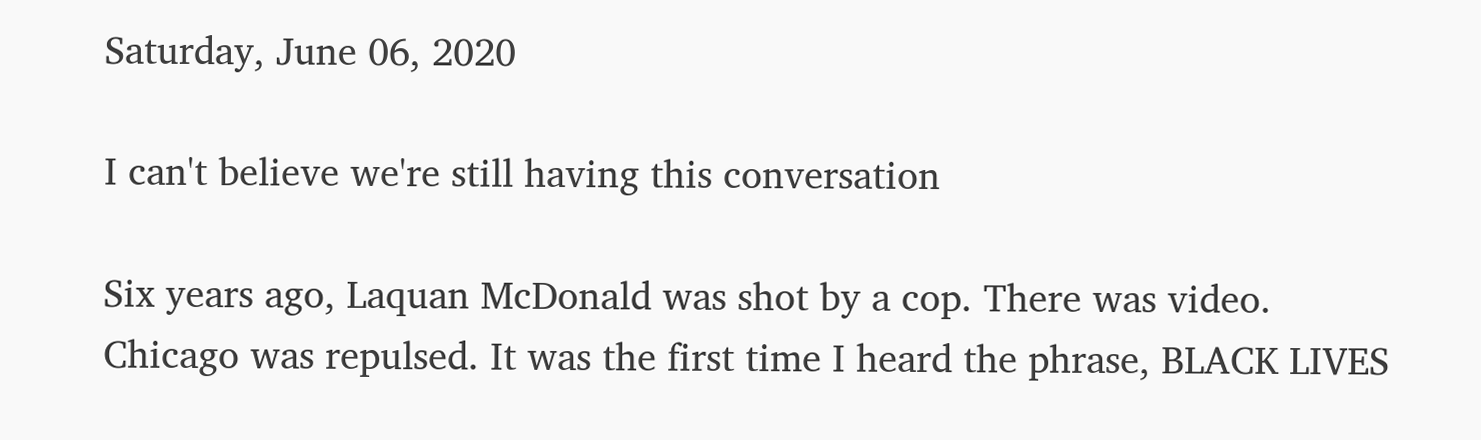Saturday, June 06, 2020

I can't believe we're still having this conversation

Six years ago, Laquan McDonald was shot by a cop. There was video. Chicago was repulsed. It was the first time I heard the phrase, BLACK LIVES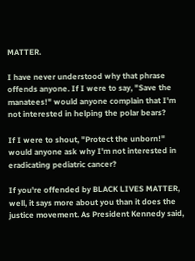MATTER.

I have never understood why that phrase offends anyone. If I were to say, "Save the manatees!" would anyone complain that I'm not interested in helping the polar bears?

If I were to shout, "Protect the unborn!" would anyone ask why I'm not interested in eradicating pediatric cancer?

If you're offended by BLACK LIVES MATTER, well, it says more about you than it does the justice movement. As President Kennedy said,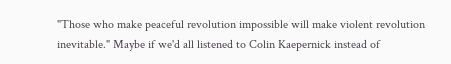"Those who make peaceful revolution impossible will make violent revolution inevitable." Maybe if we'd all listened to Colin Kaepernick instead of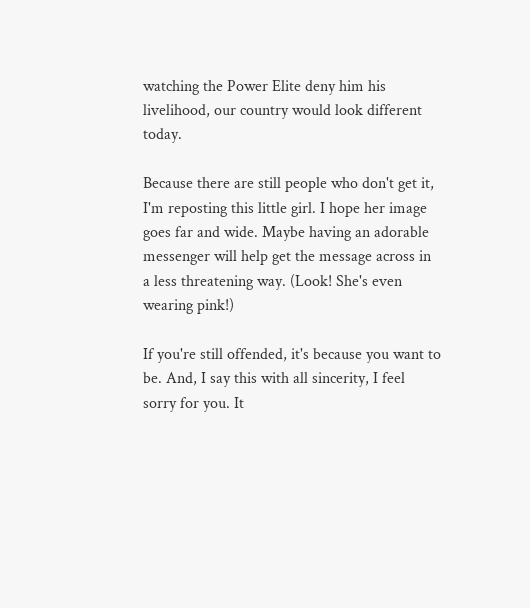watching the Power Elite deny him his livelihood, our country would look different today.

Because there are still people who don't get it, I'm reposting this little girl. I hope her image goes far and wide. Maybe having an adorable messenger will help get the message across in a less threatening way. (Look! She's even wearing pink!)

If you're still offended, it's because you want to be. And, I say this with all sincerity, I feel sorry for you. It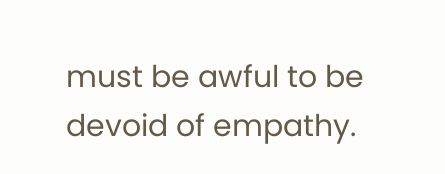must be awful to be devoid of empathy.